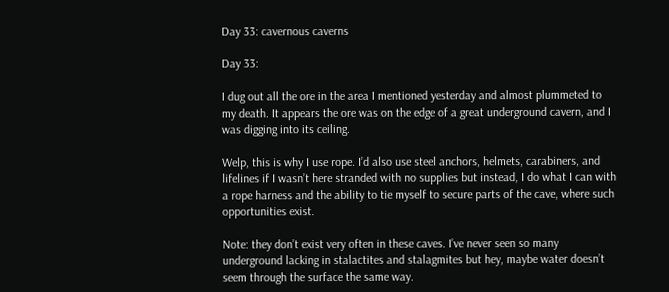Day 33: cavernous caverns

Day 33:

I dug out all the ore in the area I mentioned yesterday and almost plummeted to my death. It appears the ore was on the edge of a great underground cavern, and I was digging into its ceiling.

Welp, this is why I use rope. I’d also use steel anchors, helmets, carabiners, and lifelines if I wasn’t here stranded with no supplies but instead, I do what I can with a rope harness and the ability to tie myself to secure parts of the cave, where such opportunities exist.

Note: they don’t exist very often in these caves. I’ve never seen so many underground lacking in stalactites and stalagmites but hey, maybe water doesn’t seem through the surface the same way.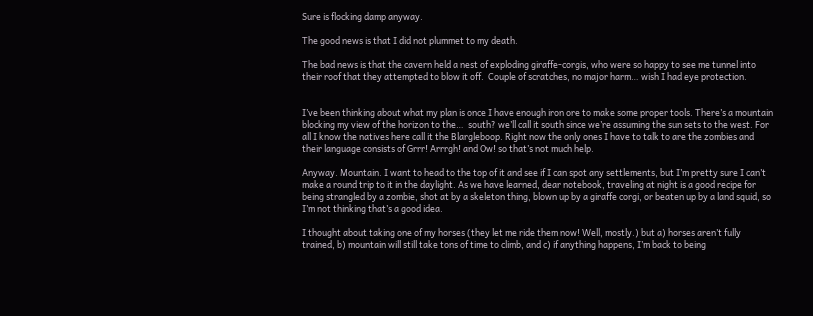Sure is flocking damp anyway.

The good news is that I did not plummet to my death.

The bad news is that the cavern held a nest of exploding giraffe-corgis, who were so happy to see me tunnel into their roof that they attempted to blow it off.  Couple of scratches, no major harm… wish I had eye protection.


I’ve been thinking about what my plan is once I have enough iron ore to make some proper tools. There’s a mountain blocking my view of the horizon to the…  south? we’ll call it south since we’re assuming the sun sets to the west. For all I know the natives here call it the Blargleboop. Right now the only ones I have to talk to are the zombies and their language consists of Grrr! Arrrgh! and Ow! so that’s not much help.

Anyway. Mountain. I want to head to the top of it and see if I can spot any settlements, but I’m pretty sure I can’t make a round trip to it in the daylight. As we have learned, dear notebook, traveling at night is a good recipe for being strangled by a zombie, shot at by a skeleton thing, blown up by a giraffe corgi, or beaten up by a land squid, so I’m not thinking that’s a good idea.

I thought about taking one of my horses (they let me ride them now! Well, mostly.) but a) horses aren’t fully trained, b) mountain will still take tons of time to climb, and c) if anything happens, I’m back to being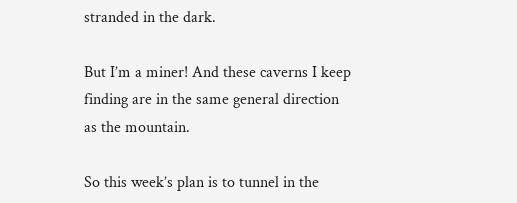stranded in the dark.

But I’m a miner! And these caverns I keep finding are in the same general direction as the mountain.

So this week’s plan is to tunnel in the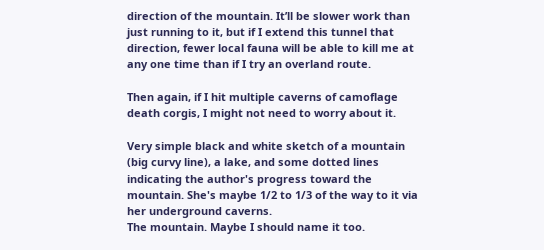direction of the mountain. It’ll be slower work than just running to it, but if I extend this tunnel that direction, fewer local fauna will be able to kill me at any one time than if I try an overland route.

Then again, if I hit multiple caverns of camoflage death corgis, I might not need to worry about it.

Very simple black and white sketch of a mountain (big curvy line), a lake, and some dotted lines indicating the author's progress toward the mountain. She's maybe 1/2 to 1/3 of the way to it via her underground caverns.
The mountain. Maybe I should name it too.